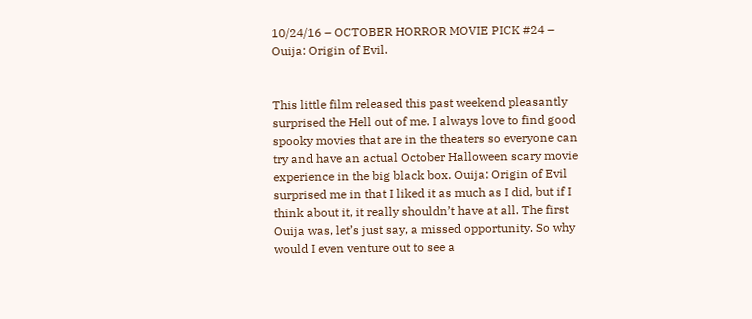10/24/16 – OCTOBER HORROR MOVIE PICK #24 – Ouija: Origin of Evil.


This little film released this past weekend pleasantly surprised the Hell out of me. I always love to find good spooky movies that are in the theaters so everyone can try and have an actual October Halloween scary movie experience in the big black box. Ouija: Origin of Evil surprised me in that I liked it as much as I did, but if I think about it, it really shouldn’t have at all. The first Ouija was, let’s just say, a missed opportunity. So why would I even venture out to see a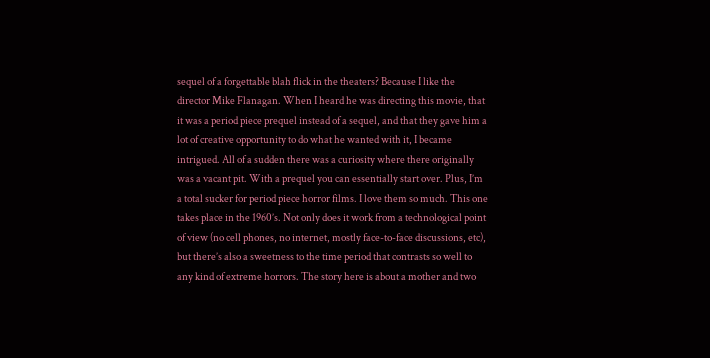sequel of a forgettable blah flick in the theaters? Because I like the director Mike Flanagan. When I heard he was directing this movie, that it was a period piece prequel instead of a sequel, and that they gave him a lot of creative opportunity to do what he wanted with it, I became intrigued. All of a sudden there was a curiosity where there originally was a vacant pit. With a prequel you can essentially start over. Plus, I’m a total sucker for period piece horror films. I love them so much. This one takes place in the 1960’s. Not only does it work from a technological point of view (no cell phones, no internet, mostly face-to-face discussions, etc), but there’s also a sweetness to the time period that contrasts so well to any kind of extreme horrors. The story here is about a mother and two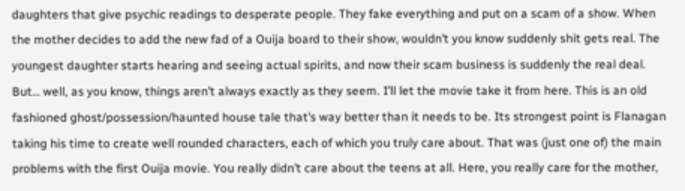daughters that give psychic readings to desperate people. They fake everything and put on a scam of a show. When the mother decides to add the new fad of a Ouija board to their show, wouldn’t you know suddenly shit gets real. The youngest daughter starts hearing and seeing actual spirits, and now their scam business is suddenly the real deal. But… well, as you know, things aren’t always exactly as they seem. I’ll let the movie take it from here. This is an old fashioned ghost/possession/haunted house tale that’s way better than it needs to be. Its strongest point is Flanagan taking his time to create well rounded characters, each of which you truly care about. That was (just one of) the main problems with the first Ouija movie. You really didn’t care about the teens at all. Here, you really care for the mother,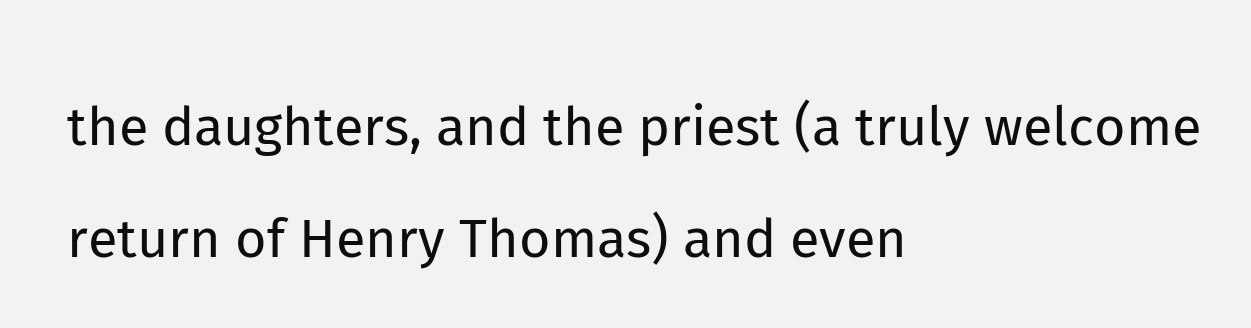the daughters, and the priest (a truly welcome return of Henry Thomas) and even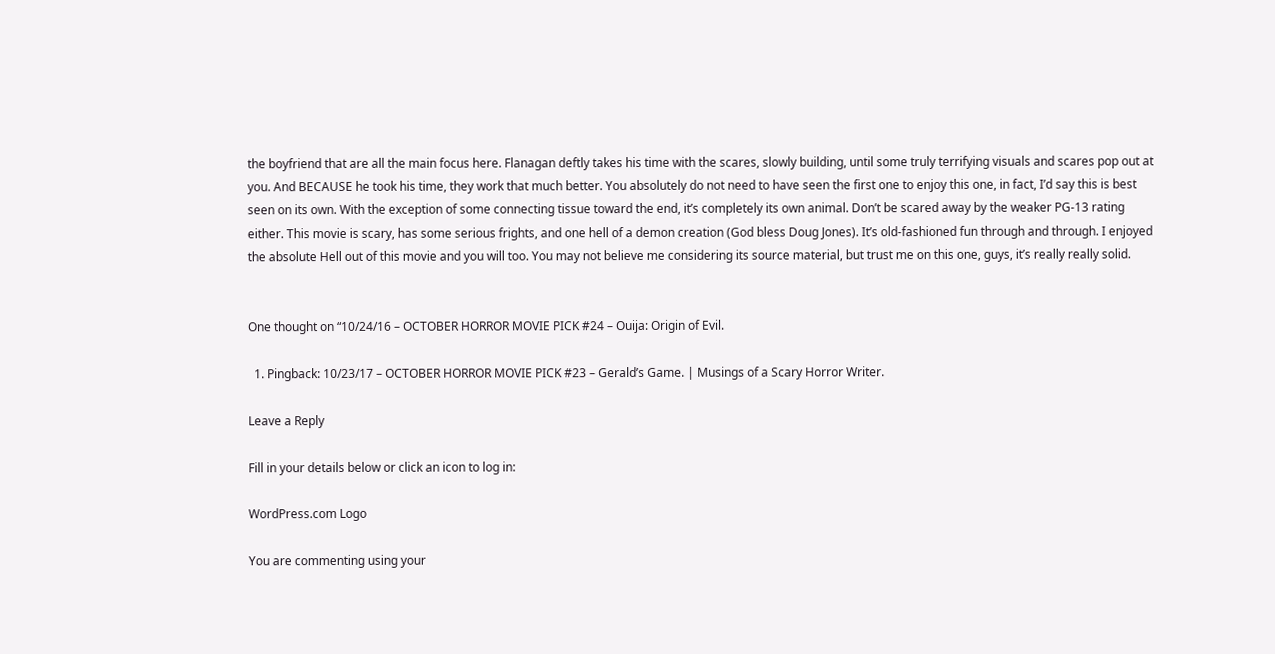the boyfriend that are all the main focus here. Flanagan deftly takes his time with the scares, slowly building, until some truly terrifying visuals and scares pop out at you. And BECAUSE he took his time, they work that much better. You absolutely do not need to have seen the first one to enjoy this one, in fact, I’d say this is best seen on its own. With the exception of some connecting tissue toward the end, it’s completely its own animal. Don’t be scared away by the weaker PG-13 rating either. This movie is scary, has some serious frights, and one hell of a demon creation (God bless Doug Jones). It’s old-fashioned fun through and through. I enjoyed the absolute Hell out of this movie and you will too. You may not believe me considering its source material, but trust me on this one, guys, it’s really really solid.


One thought on “10/24/16 – OCTOBER HORROR MOVIE PICK #24 – Ouija: Origin of Evil.

  1. Pingback: 10/23/17 – OCTOBER HORROR MOVIE PICK #23 – Gerald’s Game. | Musings of a Scary Horror Writer.

Leave a Reply

Fill in your details below or click an icon to log in:

WordPress.com Logo

You are commenting using your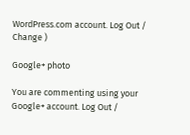WordPress.com account. Log Out /  Change )

Google+ photo

You are commenting using your Google+ account. Log Out /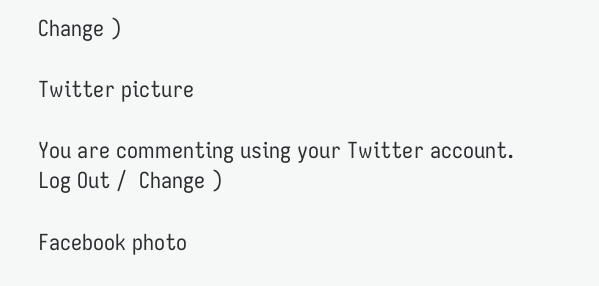Change )

Twitter picture

You are commenting using your Twitter account. Log Out /  Change )

Facebook photo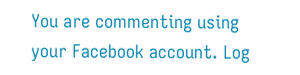You are commenting using your Facebook account. Log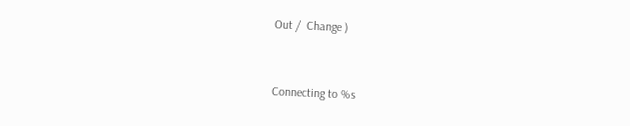Out /  Change )


Connecting to %s